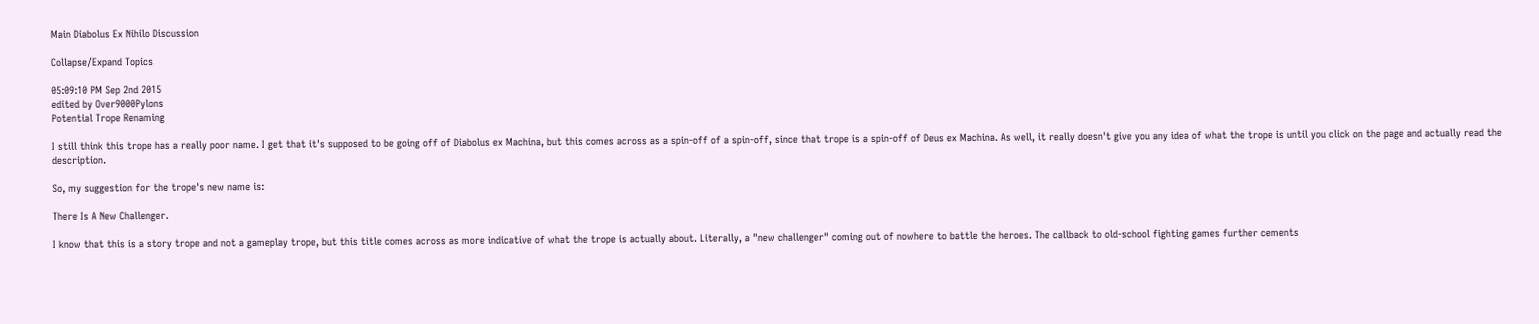Main Diabolus Ex Nihilo Discussion

Collapse/Expand Topics

05:09:10 PM Sep 2nd 2015
edited by Over9000Pylons
Potential Trope Renaming

I still think this trope has a really poor name. I get that it's supposed to be going off of Diabolus ex Machina, but this comes across as a spin-off of a spin-off, since that trope is a spin-off of Deus ex Machina. As well, it really doesn't give you any idea of what the trope is until you click on the page and actually read the description.

So, my suggestion for the trope's new name is:

There Is A New Challenger.

I know that this is a story trope and not a gameplay trope, but this title comes across as more indicative of what the trope is actually about. Literally, a "new challenger" coming out of nowhere to battle the heroes. The callback to old-school fighting games further cements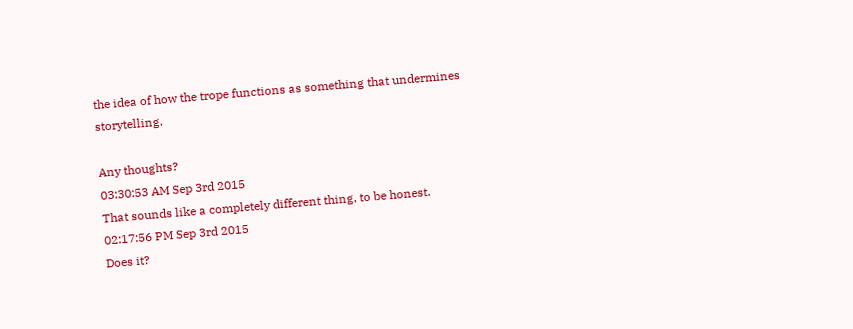the idea of how the trope functions as something that undermines storytelling.

Any thoughts?
03:30:53 AM Sep 3rd 2015
That sounds like a completely different thing, to be honest.
02:17:56 PM Sep 3rd 2015
Does it?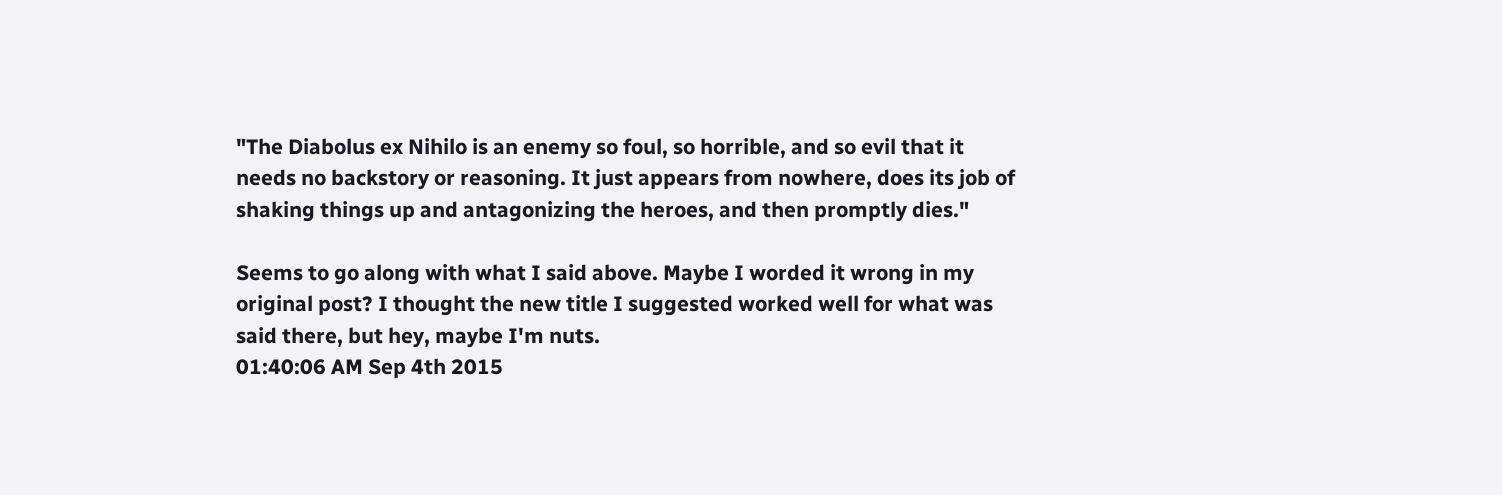"The Diabolus ex Nihilo is an enemy so foul, so horrible, and so evil that it needs no backstory or reasoning. It just appears from nowhere, does its job of shaking things up and antagonizing the heroes, and then promptly dies."

Seems to go along with what I said above. Maybe I worded it wrong in my original post? I thought the new title I suggested worked well for what was said there, but hey, maybe I'm nuts.
01:40:06 AM Sep 4th 2015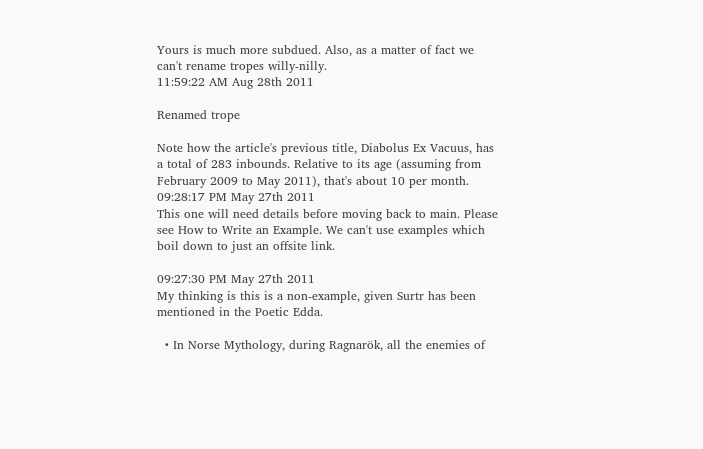Yours is much more subdued. Also, as a matter of fact we can't rename tropes willy-nilly.
11:59:22 AM Aug 28th 2011

Renamed trope

Note how the article's previous title, Diabolus Ex Vacuus, has a total of 283 inbounds. Relative to its age (assuming from February 2009 to May 2011), that's about 10 per month.
09:28:17 PM May 27th 2011
This one will need details before moving back to main. Please see How to Write an Example. We can't use examples which boil down to just an offsite link.

09:27:30 PM May 27th 2011
My thinking is this is a non-example, given Surtr has been mentioned in the Poetic Edda.

  • In Norse Mythology, during Ragnarök, all the enemies of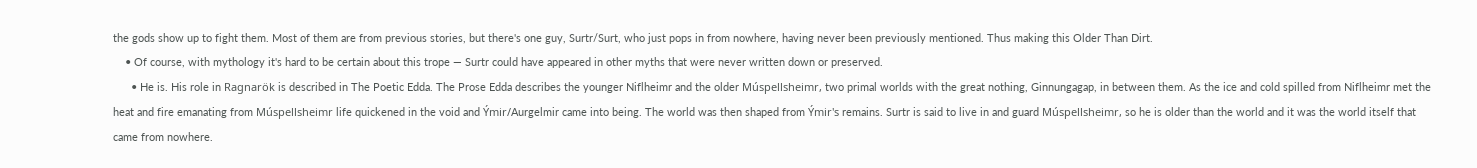the gods show up to fight them. Most of them are from previous stories, but there's one guy, Surtr/Surt, who just pops in from nowhere, having never been previously mentioned. Thus making this Older Than Dirt.
    • Of course, with mythology it's hard to be certain about this trope — Surtr could have appeared in other myths that were never written down or preserved.
      • He is. His role in Ragnarök is described in The Poetic Edda. The Prose Edda describes the younger Niflheimr and the older Múspellsheimr, two primal worlds with the great nothing, Ginnungagap, in between them. As the ice and cold spilled from Niflheimr met the heat and fire emanating from Múspellsheimr life quickened in the void and Ýmir/Aurgelmir came into being. The world was then shaped from Ýmir's remains. Surtr is said to live in and guard Múspellsheimr, so he is older than the world and it was the world itself that came from nowhere.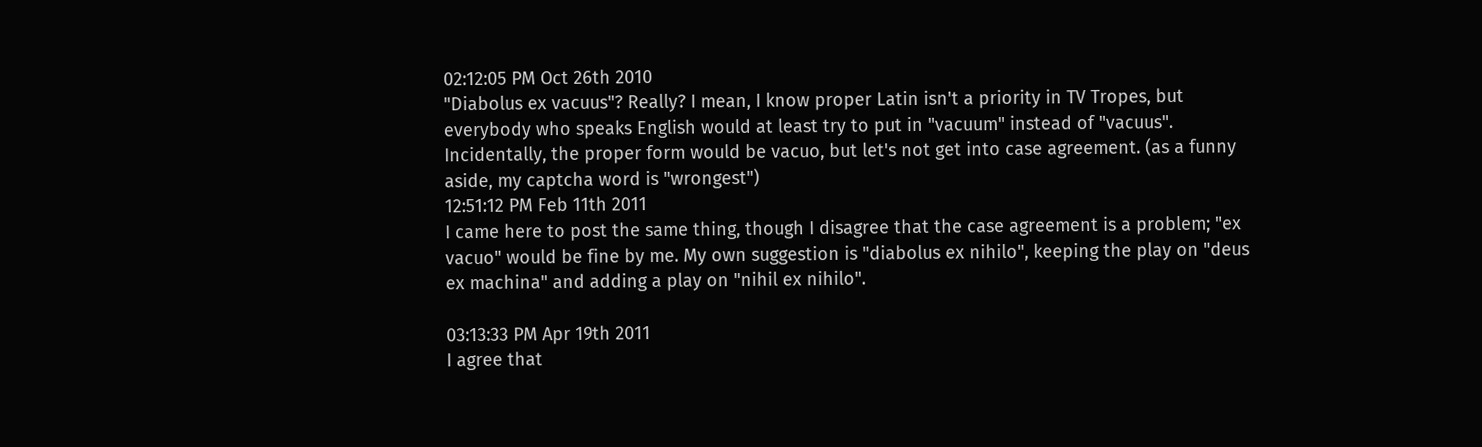02:12:05 PM Oct 26th 2010
"Diabolus ex vacuus"? Really? I mean, I know proper Latin isn't a priority in TV Tropes, but everybody who speaks English would at least try to put in "vacuum" instead of "vacuus". Incidentally, the proper form would be vacuo, but let's not get into case agreement. (as a funny aside, my captcha word is "wrongest")
12:51:12 PM Feb 11th 2011
I came here to post the same thing, though I disagree that the case agreement is a problem; "ex vacuo" would be fine by me. My own suggestion is "diabolus ex nihilo", keeping the play on "deus ex machina" and adding a play on "nihil ex nihilo".

03:13:33 PM Apr 19th 2011
I agree that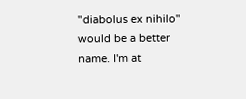"diabolus ex nihilo" would be a better name. I'm at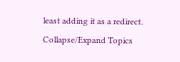least adding it as a redirect.
Collapse/Expand Topics